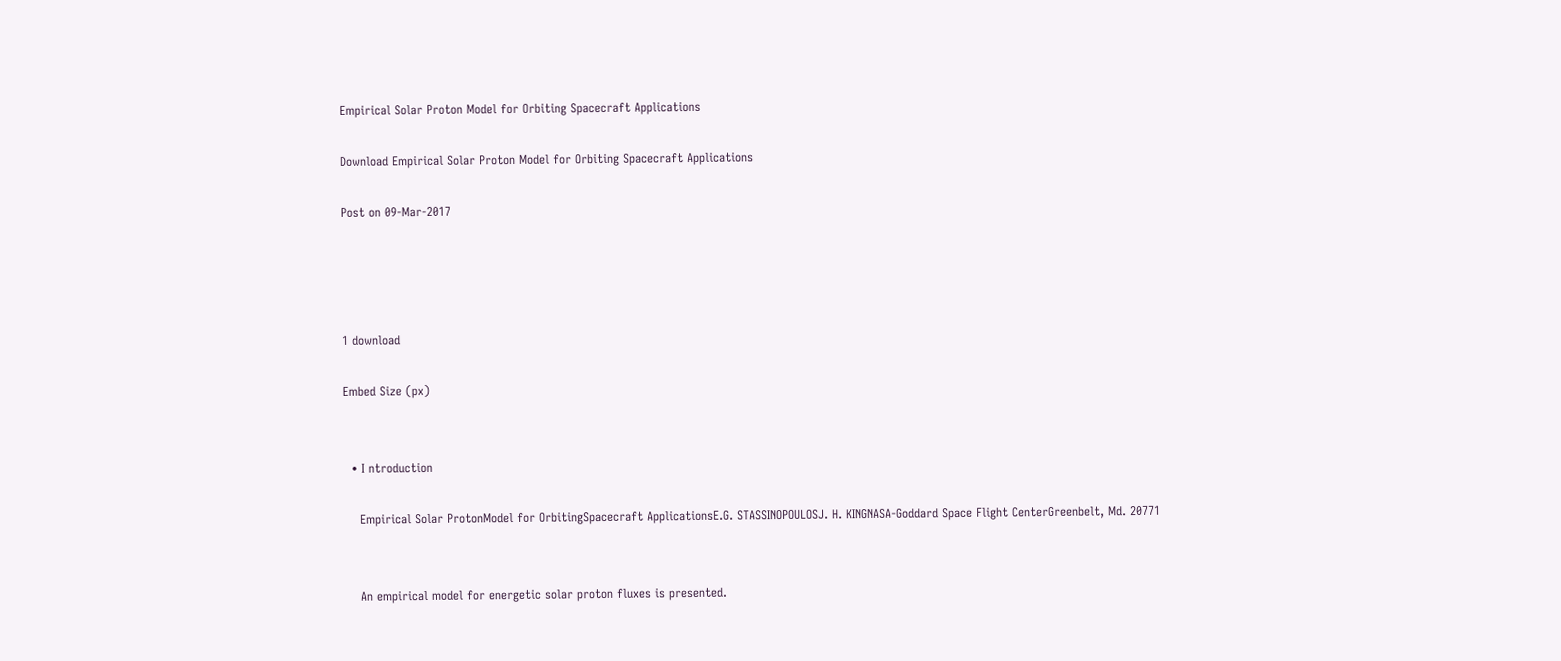Empirical Solar Proton Model for Orbiting Spacecraft Applications

Download Empirical Solar Proton Model for Orbiting Spacecraft Applications

Post on 09-Mar-2017




1 download

Embed Size (px)


  • I ntroduction

    Empirical Solar ProtonModel for OrbitingSpacecraft ApplicationsE.G. STASSINOPOULOSJ. H. KINGNASA-Goddard Space Flight CenterGreenbelt, Md. 20771


    An empirical model for energetic solar proton fluxes is presented.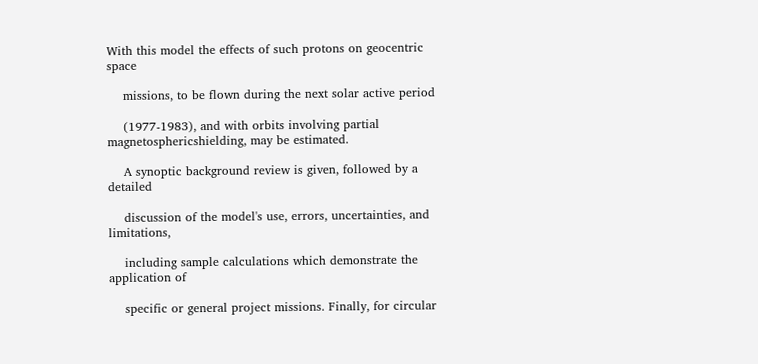With this model the effects of such protons on geocentric space

    missions, to be flown during the next solar active period

    (1977-1983), and with orbits involving partial magnetosphericshielding, may be estimated.

    A synoptic background review is given, followed by a detailed

    discussion of the model's use, errors, uncertainties, and limitations,

    including sample calculations which demonstrate the application of

    specific or general project missions. Finally, for circular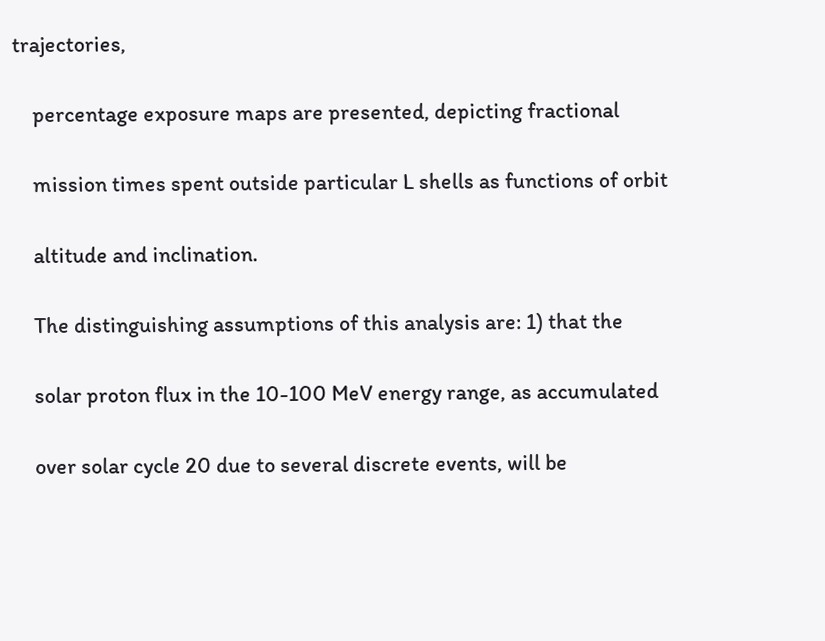trajectories,

    percentage exposure maps are presented, depicting fractional

    mission times spent outside particular L shells as functions of orbit

    altitude and inclination.

    The distinguishing assumptions of this analysis are: 1) that the

    solar proton flux in the 10-100 MeV energy range, as accumulated

    over solar cycle 20 due to several discrete events, will be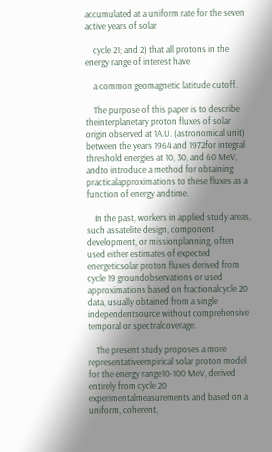accumulated at a uniform rate for the seven active years of solar

    cycle 21; and 2) that all protons in the energy range of interest have

    a common geomagnetic latitude cutoff.

    The purpose of this paper is to describe theinterplanetary proton fluxes of solar origin observed at 1A.U. (astronomical unit) between the years 1964 and 1972for integral threshold energies at 10, 30, and 60 MeV, andto introduce a method for obtaining practicalapproximations to these fluxes as a function of energy andtime.

    In the past, workers in applied study areas, such assatelite design, component development, or missionplanning, often used either estimates of expected energeticsolar proton fluxes derived from cycle 19 groundobservations or used approximations based on fractionalcycle 20 data, usually obtained from a single independentsource without comprehensive temporal or spectralcoverage.

    The present study proposes a more representativeempirical solar proton model for the energy range10-100 MeV, derived entirely from cycle 20 experimentalmeasurements and based on a uniform, coherent,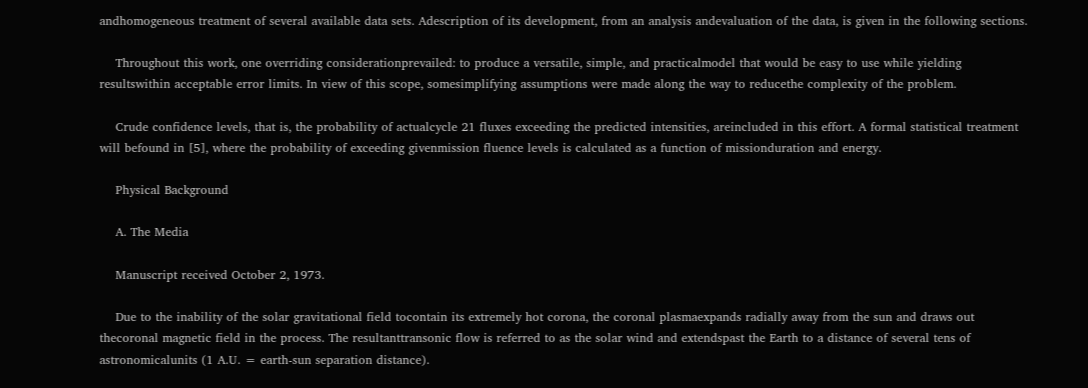andhomogeneous treatment of several available data sets. Adescription of its development, from an analysis andevaluation of the data, is given in the following sections.

    Throughout this work, one overriding considerationprevailed: to produce a versatile, simple, and practicalmodel that would be easy to use while yielding resultswithin acceptable error limits. In view of this scope, somesimplifying assumptions were made along the way to reducethe complexity of the problem.

    Crude confidence levels, that is, the probability of actualcycle 21 fluxes exceeding the predicted intensities, areincluded in this effort. A formal statistical treatment will befound in [5], where the probability of exceeding givenmission fluence levels is calculated as a function of missionduration and energy.

    Physical Background

    A. The Media

    Manuscript received October 2, 1973.

    Due to the inability of the solar gravitational field tocontain its extremely hot corona, the coronal plasmaexpands radially away from the sun and draws out thecoronal magnetic field in the process. The resultanttransonic flow is referred to as the solar wind and extendspast the Earth to a distance of several tens of astronomicalunits (1 A.U. = earth-sun separation distance).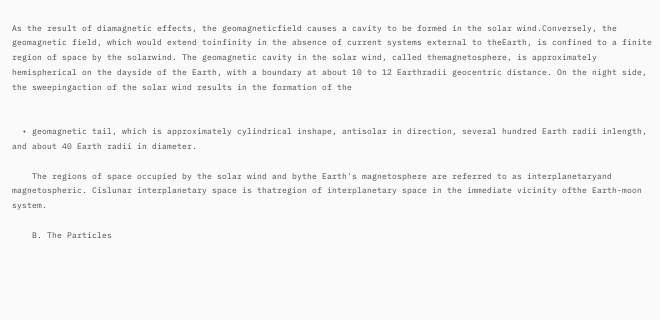As the result of diamagnetic effects, the geomagneticfield causes a cavity to be formed in the solar wind.Conversely, the geomagnetic field, which would extend toinfinity in the absence of current systems external to theEarth, is confined to a finite region of space by the solarwind. The geomagnetic cavity in the solar wind, called themagnetosphere, is approximately hemispherical on the dayside of the Earth, with a boundary at about 10 to 12 Earthradii geocentric distance. On the night side, the sweepingaction of the solar wind results in the formation of the


  • geomagnetic tail, which is approximately cylindrical inshape, antisolar in direction, several hundred Earth radii inlength, and about 40 Earth radii in diameter.

    The regions of space occupied by the solar wind and bythe Earth's magnetosphere are referred to as interplanetaryand magnetospheric. Cislunar interplanetary space is thatregion of interplanetary space in the immediate vicinity ofthe Earth-moon system.

    B. The Particles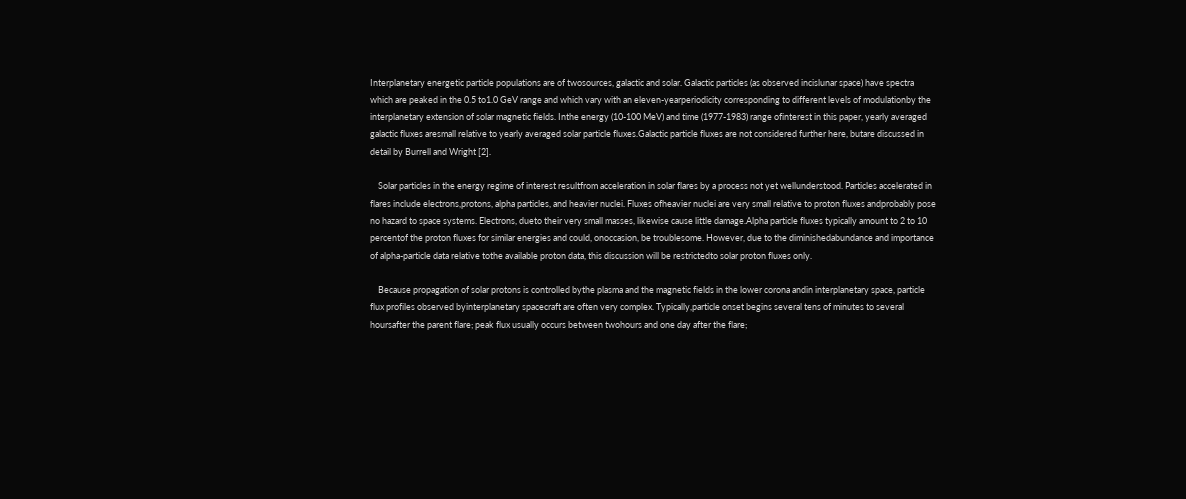Interplanetary energetic particle populations are of twosources, galactic and solar. Galactic particles (as observed incislunar space) have spectra which are peaked in the 0.5 to1.0 GeV range and which vary with an eleven-yearperiodicity corresponding to different levels of modulationby the interplanetary extension of solar magnetic fields. Inthe energy (10-100 MeV) and time (1977-1983) range ofinterest in this paper, yearly averaged galactic fluxes aresmall relative to yearly averaged solar particle fluxes.Galactic particle fluxes are not considered further here, butare discussed in detail by Burrell and Wright [2].

    Solar particles in the energy regime of interest resultfrom acceleration in solar flares by a process not yet wellunderstood. Particles accelerated in flares include electrons,protons, alpha particles, and heavier nuclei. Fluxes ofheavier nuclei are very small relative to proton fluxes andprobably pose no hazard to space systems. Electrons, dueto their very small masses, likewise cause little damage.Alpha particle fluxes typically amount to 2 to 10 percentof the proton fluxes for similar energies and could, onoccasion, be troublesome. However, due to the diminishedabundance and importance of alpha-particle data relative tothe available proton data, this discussion will be restrictedto solar proton fluxes only.

    Because propagation of solar protons is controlled bythe plasma and the magnetic fields in the lower corona andin interplanetary space, particle flux profiles observed byinterplanetary spacecraft are often very complex. Typically,particle onset begins several tens of minutes to several hoursafter the parent flare; peak flux usually occurs between twohours and one day after the flare;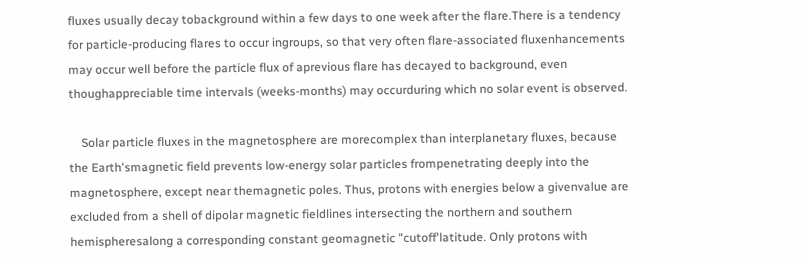fluxes usually decay tobackground within a few days to one week after the flare.There is a tendency for particle-producing flares to occur ingroups, so that very often flare-associated fluxenhancements may occur well before the particle flux of aprevious flare has decayed to background, even thoughappreciable time intervals (weeks-months) may occurduring which no solar event is observed.

    Solar particle fluxes in the magnetosphere are morecomplex than interplanetary fluxes, because the Earth'smagnetic field prevents low-energy solar particles frompenetrating deeply into the magnetosphere, except near themagnetic poles. Thus, protons with energies below a givenvalue are excluded from a shell of dipolar magnetic fieldlines intersecting the northern and southern hemispheresalong a corresponding constant geomagnetic "cutoff'latitude. Only protons with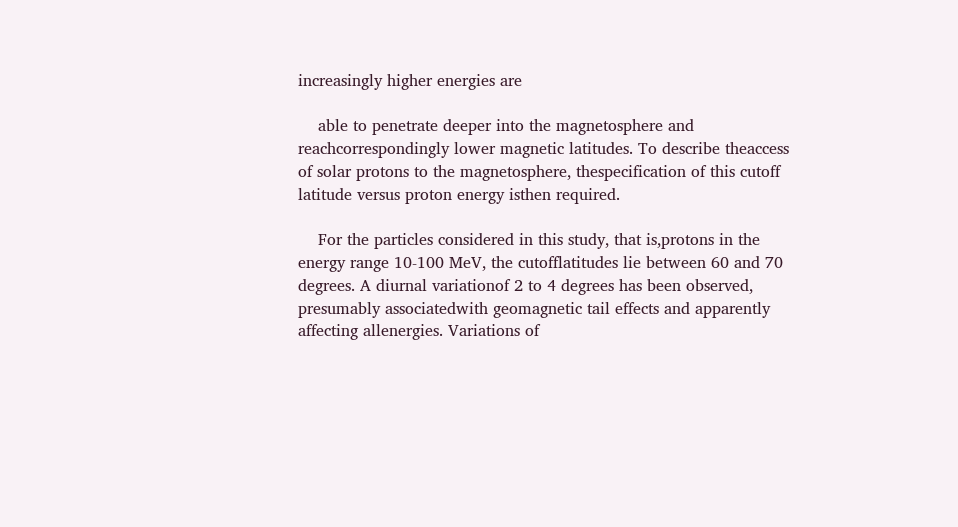increasingly higher energies are

    able to penetrate deeper into the magnetosphere and reachcorrespondingly lower magnetic latitudes. To describe theaccess of solar protons to the magnetosphere, thespecification of this cutoff latitude versus proton energy isthen required.

    For the particles considered in this study, that is,protons in the energy range 10-100 MeV, the cutofflatitudes lie between 60 and 70 degrees. A diurnal variationof 2 to 4 degrees has been observed, presumably associatedwith geomagnetic tail effects and apparently affecting allenergies. Variations of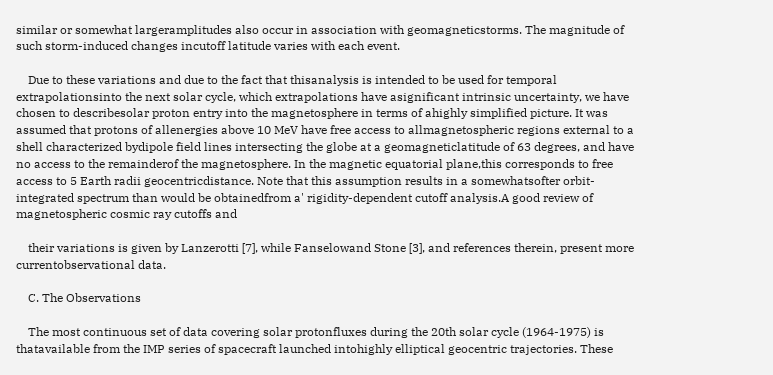similar or somewhat largeramplitudes also occur in association with geomagneticstorms. The magnitude of such storm-induced changes incutoff latitude varies with each event.

    Due to these variations and due to the fact that thisanalysis is intended to be used for temporal extrapolationsinto the next solar cycle, which extrapolations have asignificant intrinsic uncertainty, we have chosen to describesolar proton entry into the magnetosphere in terms of ahighly simplified picture. It was assumed that protons of allenergies above 10 MeV have free access to allmagnetospheric regions external to a shell characterized bydipole field lines intersecting the globe at a geomagneticlatitude of 63 degrees, and have no access to the remainderof the magnetosphere. In the magnetic equatorial plane,this corresponds to free access to 5 Earth radii geocentricdistance. Note that this assumption results in a somewhatsofter orbit-integrated spectrum than would be obtainedfrom a' rigidity-dependent cutoff analysis.A good review of magnetospheric cosmic ray cutoffs and

    their variations is given by Lanzerotti [7], while Fanselowand Stone [3], and references therein, present more currentobservational data.

    C. The Observations

    The most continuous set of data covering solar protonfluxes during the 20th solar cycle (1964-1975) is thatavailable from the IMP series of spacecraft launched intohighly elliptical geocentric trajectories. These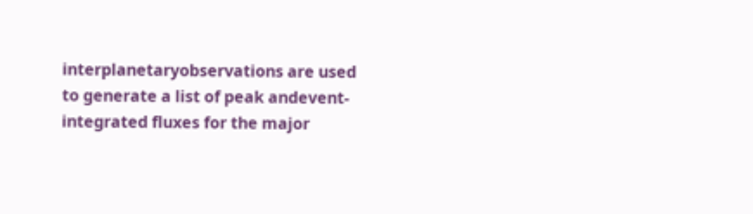interplanetaryobservations are used to generate a list of peak andevent-integrated fluxes for the major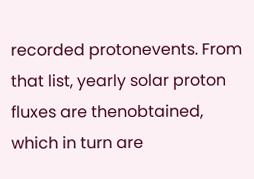recorded protonevents. From that list, yearly solar proton fluxes are thenobtained, which in turn are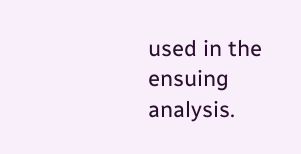used in the ensuing analysis.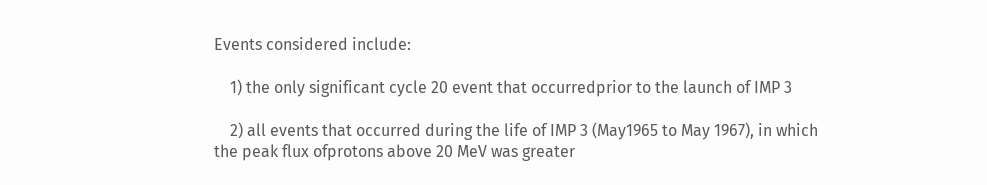Events considered include:

    1) the only significant cycle 20 event that occurredprior to the launch of IMP 3

    2) all events that occurred during the life of IMP 3 (May1965 to May 1967), in which the peak flux ofprotons above 20 MeV was greater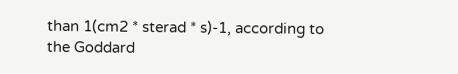than 1(cm2 * sterad * s)-1, according to the Goddard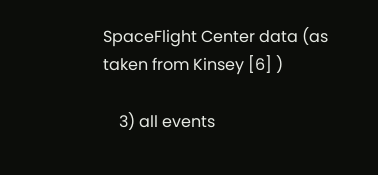SpaceFlight Center data (as taken from Kinsey [6] )

    3) all events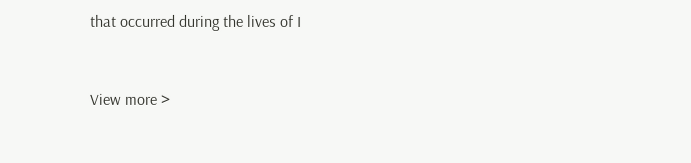that occurred during the lives of I


View more >